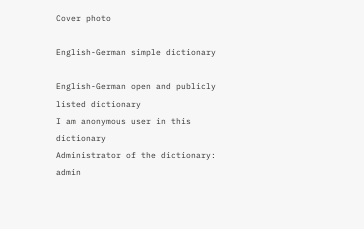Cover photo

English-German simple dictionary

English-German open and publicly listed dictionary
I am anonymous user in this dictionary
Administrator of the dictionary: admin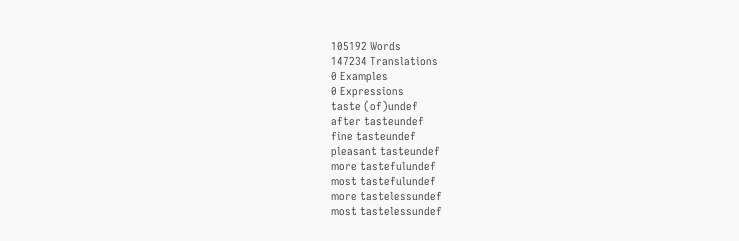105192 Words
147234 Translations
0 Examples
0 Expressions
taste (of)undef
after tasteundef
fine tasteundef
pleasant tasteundef
more tastefulundef
most tastefulundef
more tastelessundef
most tastelessundef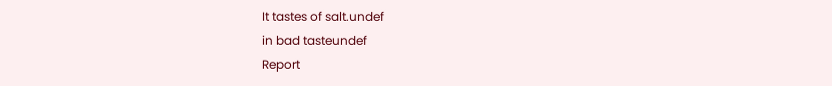It tastes of salt.undef
in bad tasteundef
Report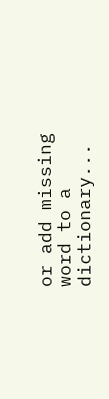or add missing word to a dictionary...